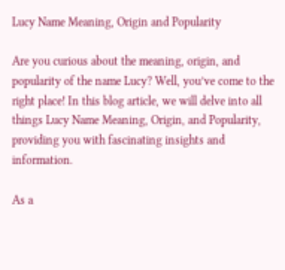Lucy Name Meaning, Origin and Popularity

Are you curious about the meaning, origin, and popularity of the name Lucy? Well, you’ve come to the right place! In this blog article, we will delve into all things Lucy Name Meaning, Origin, and Popularity, providing you with fascinating insights and information.

As a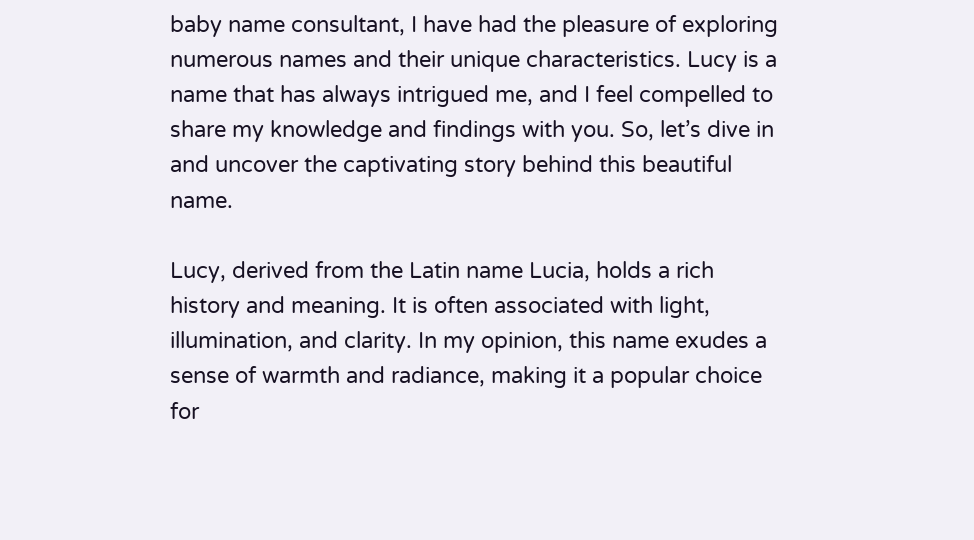baby name consultant, I have had the pleasure of exploring numerous names and their unique characteristics. Lucy is a name that has always intrigued me, and I feel compelled to share my knowledge and findings with you. So, let’s dive in and uncover the captivating story behind this beautiful name.

Lucy, derived from the Latin name Lucia, holds a rich history and meaning. It is often associated with light, illumination, and clarity. In my opinion, this name exudes a sense of warmth and radiance, making it a popular choice for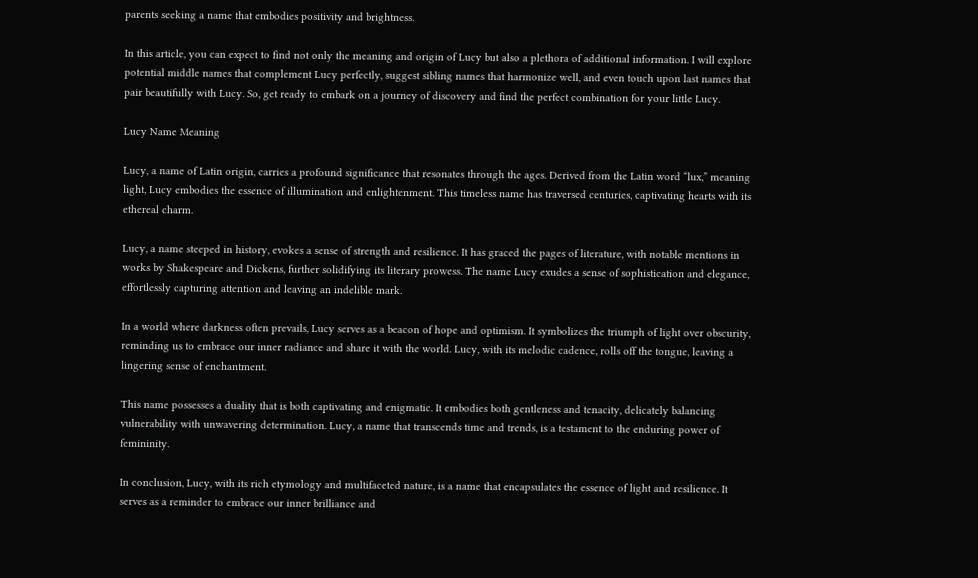parents seeking a name that embodies positivity and brightness.

In this article, you can expect to find not only the meaning and origin of Lucy but also a plethora of additional information. I will explore potential middle names that complement Lucy perfectly, suggest sibling names that harmonize well, and even touch upon last names that pair beautifully with Lucy. So, get ready to embark on a journey of discovery and find the perfect combination for your little Lucy.

Lucy Name Meaning

Lucy, a name of Latin origin, carries a profound significance that resonates through the ages. Derived from the Latin word “lux,” meaning light, Lucy embodies the essence of illumination and enlightenment. This timeless name has traversed centuries, captivating hearts with its ethereal charm.

Lucy, a name steeped in history, evokes a sense of strength and resilience. It has graced the pages of literature, with notable mentions in works by Shakespeare and Dickens, further solidifying its literary prowess. The name Lucy exudes a sense of sophistication and elegance, effortlessly capturing attention and leaving an indelible mark.

In a world where darkness often prevails, Lucy serves as a beacon of hope and optimism. It symbolizes the triumph of light over obscurity, reminding us to embrace our inner radiance and share it with the world. Lucy, with its melodic cadence, rolls off the tongue, leaving a lingering sense of enchantment.

This name possesses a duality that is both captivating and enigmatic. It embodies both gentleness and tenacity, delicately balancing vulnerability with unwavering determination. Lucy, a name that transcends time and trends, is a testament to the enduring power of femininity.

In conclusion, Lucy, with its rich etymology and multifaceted nature, is a name that encapsulates the essence of light and resilience. It serves as a reminder to embrace our inner brilliance and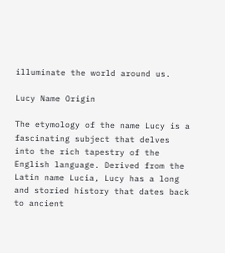illuminate the world around us.

Lucy Name Origin

The etymology of the name Lucy is a fascinating subject that delves into the rich tapestry of the English language. Derived from the Latin name Lucia, Lucy has a long and storied history that dates back to ancient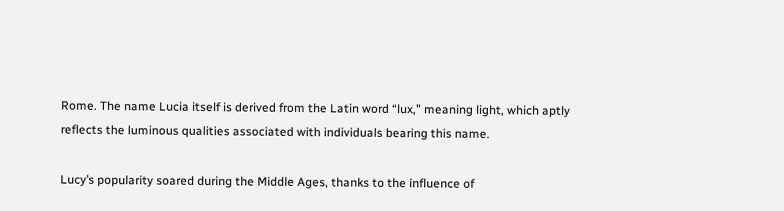Rome. The name Lucia itself is derived from the Latin word “lux,” meaning light, which aptly reflects the luminous qualities associated with individuals bearing this name.

Lucy’s popularity soared during the Middle Ages, thanks to the influence of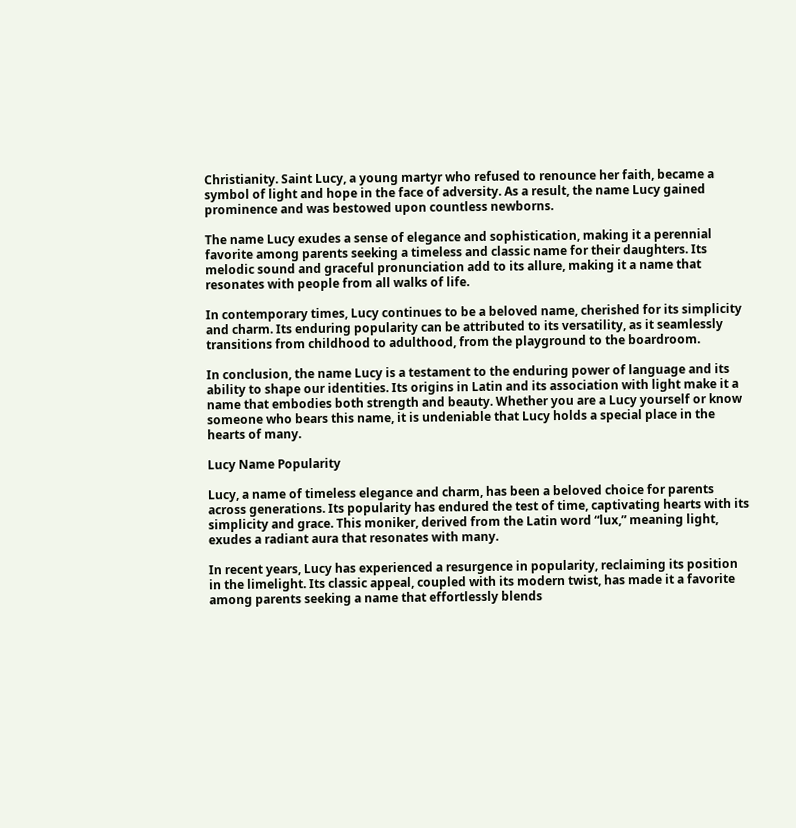Christianity. Saint Lucy, a young martyr who refused to renounce her faith, became a symbol of light and hope in the face of adversity. As a result, the name Lucy gained prominence and was bestowed upon countless newborns.

The name Lucy exudes a sense of elegance and sophistication, making it a perennial favorite among parents seeking a timeless and classic name for their daughters. Its melodic sound and graceful pronunciation add to its allure, making it a name that resonates with people from all walks of life.

In contemporary times, Lucy continues to be a beloved name, cherished for its simplicity and charm. Its enduring popularity can be attributed to its versatility, as it seamlessly transitions from childhood to adulthood, from the playground to the boardroom.

In conclusion, the name Lucy is a testament to the enduring power of language and its ability to shape our identities. Its origins in Latin and its association with light make it a name that embodies both strength and beauty. Whether you are a Lucy yourself or know someone who bears this name, it is undeniable that Lucy holds a special place in the hearts of many.

Lucy Name Popularity

Lucy, a name of timeless elegance and charm, has been a beloved choice for parents across generations. Its popularity has endured the test of time, captivating hearts with its simplicity and grace. This moniker, derived from the Latin word “lux,” meaning light, exudes a radiant aura that resonates with many.

In recent years, Lucy has experienced a resurgence in popularity, reclaiming its position in the limelight. Its classic appeal, coupled with its modern twist, has made it a favorite among parents seeking a name that effortlessly blends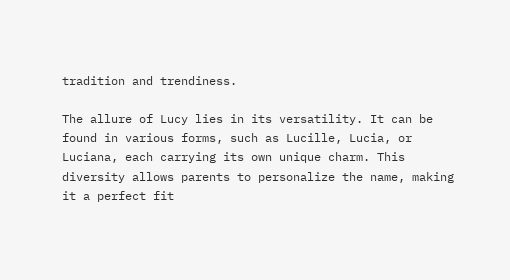tradition and trendiness.

The allure of Lucy lies in its versatility. It can be found in various forms, such as Lucille, Lucia, or Luciana, each carrying its own unique charm. This diversity allows parents to personalize the name, making it a perfect fit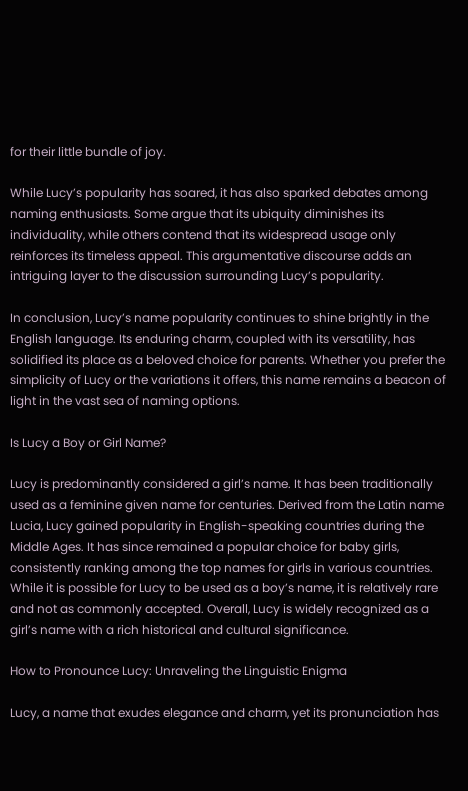for their little bundle of joy.

While Lucy’s popularity has soared, it has also sparked debates among naming enthusiasts. Some argue that its ubiquity diminishes its individuality, while others contend that its widespread usage only reinforces its timeless appeal. This argumentative discourse adds an intriguing layer to the discussion surrounding Lucy’s popularity.

In conclusion, Lucy’s name popularity continues to shine brightly in the English language. Its enduring charm, coupled with its versatility, has solidified its place as a beloved choice for parents. Whether you prefer the simplicity of Lucy or the variations it offers, this name remains a beacon of light in the vast sea of naming options.

Is Lucy a Boy or Girl Name?

Lucy is predominantly considered a girl’s name. It has been traditionally used as a feminine given name for centuries. Derived from the Latin name Lucia, Lucy gained popularity in English-speaking countries during the Middle Ages. It has since remained a popular choice for baby girls, consistently ranking among the top names for girls in various countries. While it is possible for Lucy to be used as a boy’s name, it is relatively rare and not as commonly accepted. Overall, Lucy is widely recognized as a girl’s name with a rich historical and cultural significance.

How to Pronounce Lucy: Unraveling the Linguistic Enigma

Lucy, a name that exudes elegance and charm, yet its pronunciation has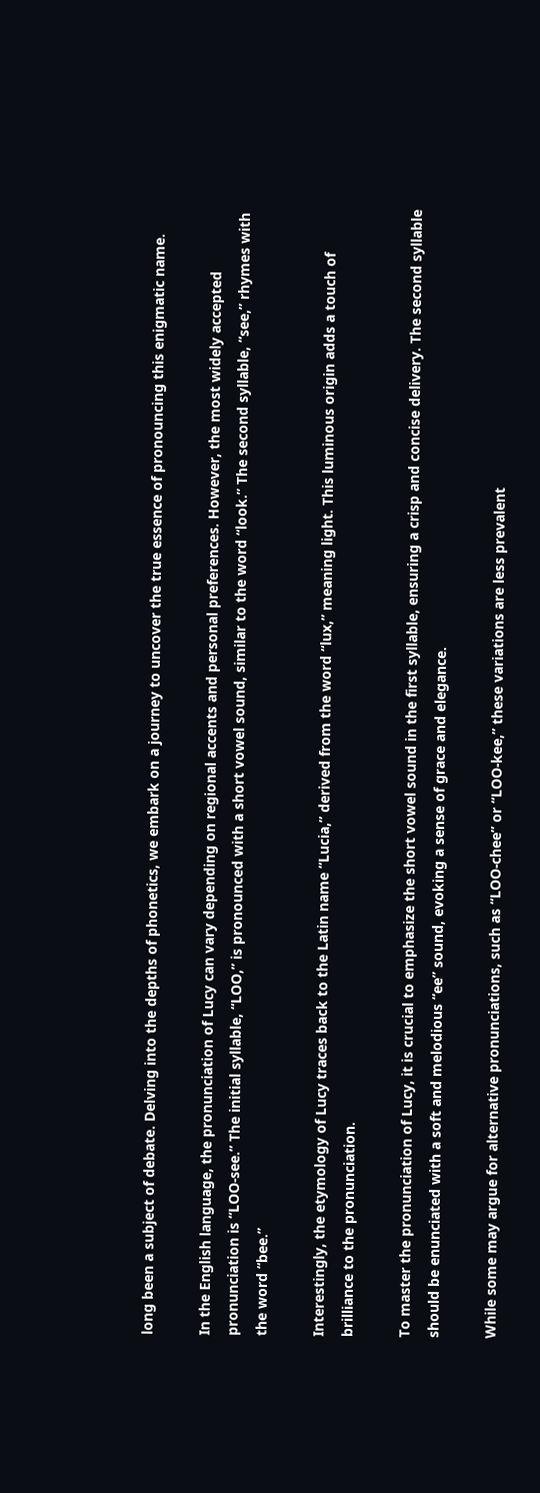long been a subject of debate. Delving into the depths of phonetics, we embark on a journey to uncover the true essence of pronouncing this enigmatic name.

In the English language, the pronunciation of Lucy can vary depending on regional accents and personal preferences. However, the most widely accepted pronunciation is “LOO-see.” The initial syllable, “LOO,” is pronounced with a short vowel sound, similar to the word “look.” The second syllable, “see,” rhymes with the word “bee.”

Interestingly, the etymology of Lucy traces back to the Latin name “Lucia,” derived from the word “lux,” meaning light. This luminous origin adds a touch of brilliance to the pronunciation.

To master the pronunciation of Lucy, it is crucial to emphasize the short vowel sound in the first syllable, ensuring a crisp and concise delivery. The second syllable should be enunciated with a soft and melodious “ee” sound, evoking a sense of grace and elegance.

While some may argue for alternative pronunciations, such as “LOO-chee” or “LOO-kee,” these variations are less prevalent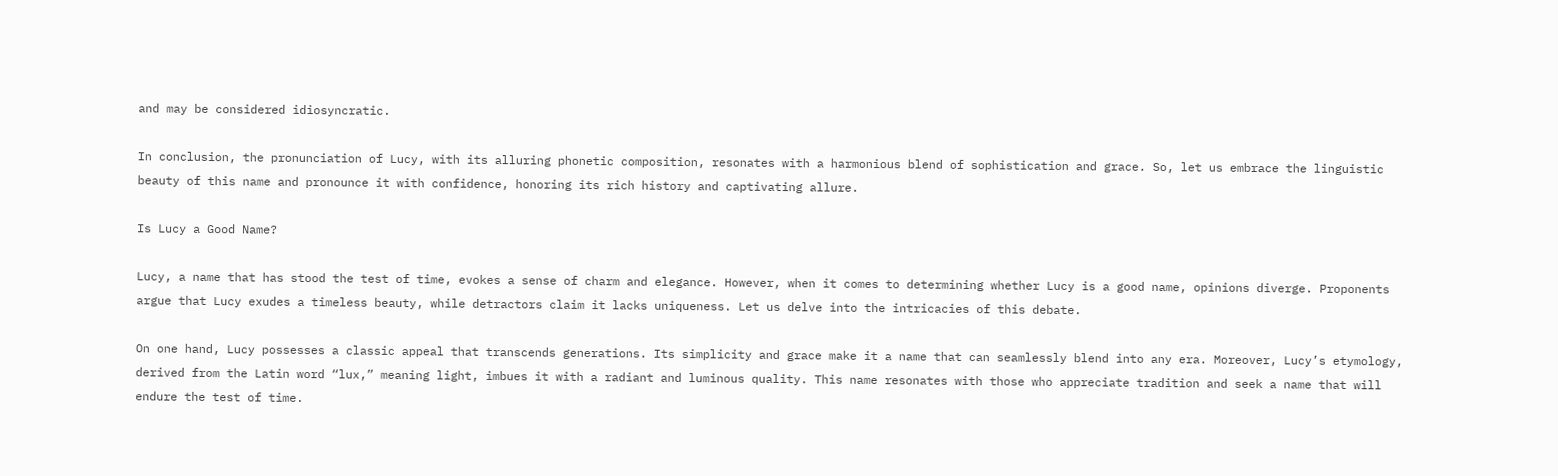and may be considered idiosyncratic.

In conclusion, the pronunciation of Lucy, with its alluring phonetic composition, resonates with a harmonious blend of sophistication and grace. So, let us embrace the linguistic beauty of this name and pronounce it with confidence, honoring its rich history and captivating allure.

Is Lucy a Good Name?

Lucy, a name that has stood the test of time, evokes a sense of charm and elegance. However, when it comes to determining whether Lucy is a good name, opinions diverge. Proponents argue that Lucy exudes a timeless beauty, while detractors claim it lacks uniqueness. Let us delve into the intricacies of this debate.

On one hand, Lucy possesses a classic appeal that transcends generations. Its simplicity and grace make it a name that can seamlessly blend into any era. Moreover, Lucy’s etymology, derived from the Latin word “lux,” meaning light, imbues it with a radiant and luminous quality. This name resonates with those who appreciate tradition and seek a name that will endure the test of time.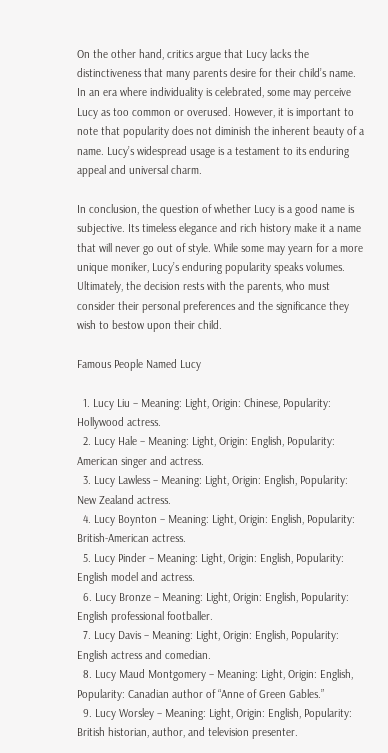On the other hand, critics argue that Lucy lacks the distinctiveness that many parents desire for their child’s name. In an era where individuality is celebrated, some may perceive Lucy as too common or overused. However, it is important to note that popularity does not diminish the inherent beauty of a name. Lucy’s widespread usage is a testament to its enduring appeal and universal charm.

In conclusion, the question of whether Lucy is a good name is subjective. Its timeless elegance and rich history make it a name that will never go out of style. While some may yearn for a more unique moniker, Lucy’s enduring popularity speaks volumes. Ultimately, the decision rests with the parents, who must consider their personal preferences and the significance they wish to bestow upon their child.

Famous People Named Lucy

  1. Lucy Liu – Meaning: Light, Origin: Chinese, Popularity: Hollywood actress.
  2. Lucy Hale – Meaning: Light, Origin: English, Popularity: American singer and actress.
  3. Lucy Lawless – Meaning: Light, Origin: English, Popularity: New Zealand actress.
  4. Lucy Boynton – Meaning: Light, Origin: English, Popularity: British-American actress.
  5. Lucy Pinder – Meaning: Light, Origin: English, Popularity: English model and actress.
  6. Lucy Bronze – Meaning: Light, Origin: English, Popularity: English professional footballer.
  7. Lucy Davis – Meaning: Light, Origin: English, Popularity: English actress and comedian.
  8. Lucy Maud Montgomery – Meaning: Light, Origin: English, Popularity: Canadian author of “Anne of Green Gables.”
  9. Lucy Worsley – Meaning: Light, Origin: English, Popularity: British historian, author, and television presenter.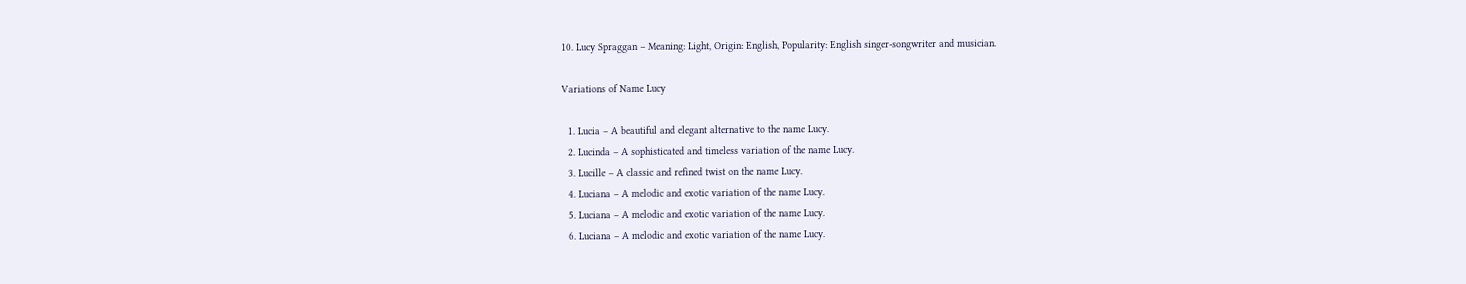10. Lucy Spraggan – Meaning: Light, Origin: English, Popularity: English singer-songwriter and musician.

Variations of Name Lucy

  1. Lucia – A beautiful and elegant alternative to the name Lucy.
  2. Lucinda – A sophisticated and timeless variation of the name Lucy.
  3. Lucille – A classic and refined twist on the name Lucy.
  4. Luciana – A melodic and exotic variation of the name Lucy.
  5. Luciana – A melodic and exotic variation of the name Lucy.
  6. Luciana – A melodic and exotic variation of the name Lucy.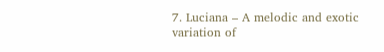7. Luciana – A melodic and exotic variation of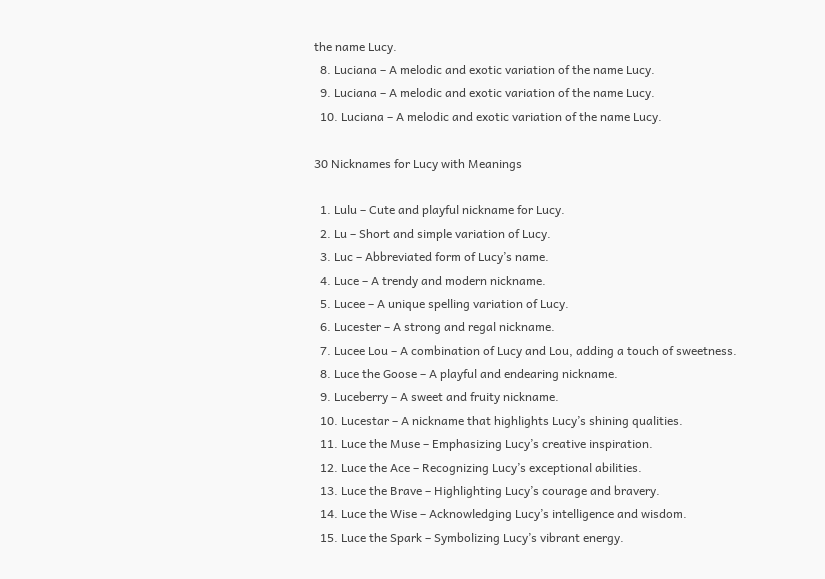the name Lucy.
  8. Luciana – A melodic and exotic variation of the name Lucy.
  9. Luciana – A melodic and exotic variation of the name Lucy.
  10. Luciana – A melodic and exotic variation of the name Lucy.

30 Nicknames for Lucy with Meanings

  1. Lulu – Cute and playful nickname for Lucy.
  2. Lu – Short and simple variation of Lucy.
  3. Luc – Abbreviated form of Lucy’s name.
  4. Luce – A trendy and modern nickname.
  5. Lucee – A unique spelling variation of Lucy.
  6. Lucester – A strong and regal nickname.
  7. Lucee Lou – A combination of Lucy and Lou, adding a touch of sweetness.
  8. Luce the Goose – A playful and endearing nickname.
  9. Luceberry – A sweet and fruity nickname.
  10. Lucestar – A nickname that highlights Lucy’s shining qualities.
  11. Luce the Muse – Emphasizing Lucy’s creative inspiration.
  12. Luce the Ace – Recognizing Lucy’s exceptional abilities.
  13. Luce the Brave – Highlighting Lucy’s courage and bravery.
  14. Luce the Wise – Acknowledging Lucy’s intelligence and wisdom.
  15. Luce the Spark – Symbolizing Lucy’s vibrant energy.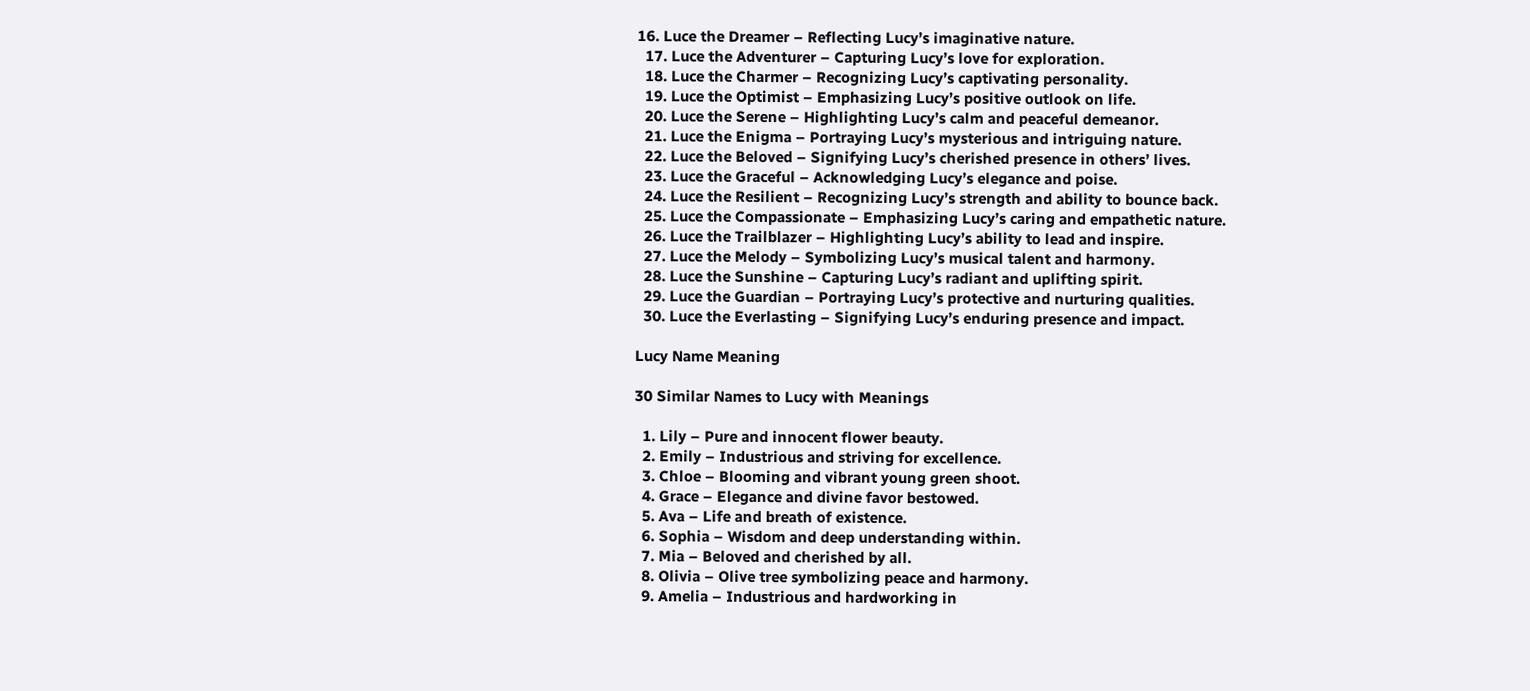16. Luce the Dreamer – Reflecting Lucy’s imaginative nature.
  17. Luce the Adventurer – Capturing Lucy’s love for exploration.
  18. Luce the Charmer – Recognizing Lucy’s captivating personality.
  19. Luce the Optimist – Emphasizing Lucy’s positive outlook on life.
  20. Luce the Serene – Highlighting Lucy’s calm and peaceful demeanor.
  21. Luce the Enigma – Portraying Lucy’s mysterious and intriguing nature.
  22. Luce the Beloved – Signifying Lucy’s cherished presence in others’ lives.
  23. Luce the Graceful – Acknowledging Lucy’s elegance and poise.
  24. Luce the Resilient – Recognizing Lucy’s strength and ability to bounce back.
  25. Luce the Compassionate – Emphasizing Lucy’s caring and empathetic nature.
  26. Luce the Trailblazer – Highlighting Lucy’s ability to lead and inspire.
  27. Luce the Melody – Symbolizing Lucy’s musical talent and harmony.
  28. Luce the Sunshine – Capturing Lucy’s radiant and uplifting spirit.
  29. Luce the Guardian – Portraying Lucy’s protective and nurturing qualities.
  30. Luce the Everlasting – Signifying Lucy’s enduring presence and impact.

Lucy Name Meaning

30 Similar Names to Lucy with Meanings

  1. Lily – Pure and innocent flower beauty.
  2. Emily – Industrious and striving for excellence.
  3. Chloe – Blooming and vibrant young green shoot.
  4. Grace – Elegance and divine favor bestowed.
  5. Ava – Life and breath of existence.
  6. Sophia – Wisdom and deep understanding within.
  7. Mia – Beloved and cherished by all.
  8. Olivia – Olive tree symbolizing peace and harmony.
  9. Amelia – Industrious and hardworking in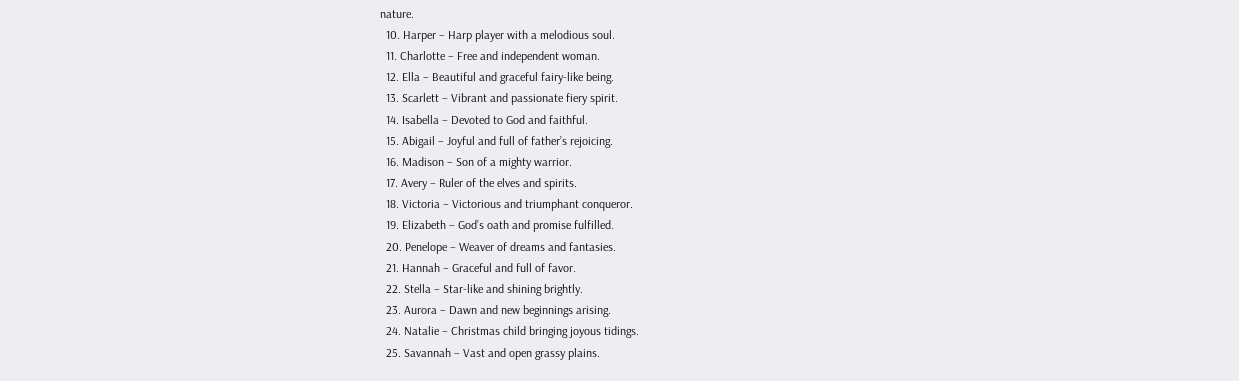nature.
  10. Harper – Harp player with a melodious soul.
  11. Charlotte – Free and independent woman.
  12. Ella – Beautiful and graceful fairy-like being.
  13. Scarlett – Vibrant and passionate fiery spirit.
  14. Isabella – Devoted to God and faithful.
  15. Abigail – Joyful and full of father’s rejoicing.
  16. Madison – Son of a mighty warrior.
  17. Avery – Ruler of the elves and spirits.
  18. Victoria – Victorious and triumphant conqueror.
  19. Elizabeth – God’s oath and promise fulfilled.
  20. Penelope – Weaver of dreams and fantasies.
  21. Hannah – Graceful and full of favor.
  22. Stella – Star-like and shining brightly.
  23. Aurora – Dawn and new beginnings arising.
  24. Natalie – Christmas child bringing joyous tidings.
  25. Savannah – Vast and open grassy plains.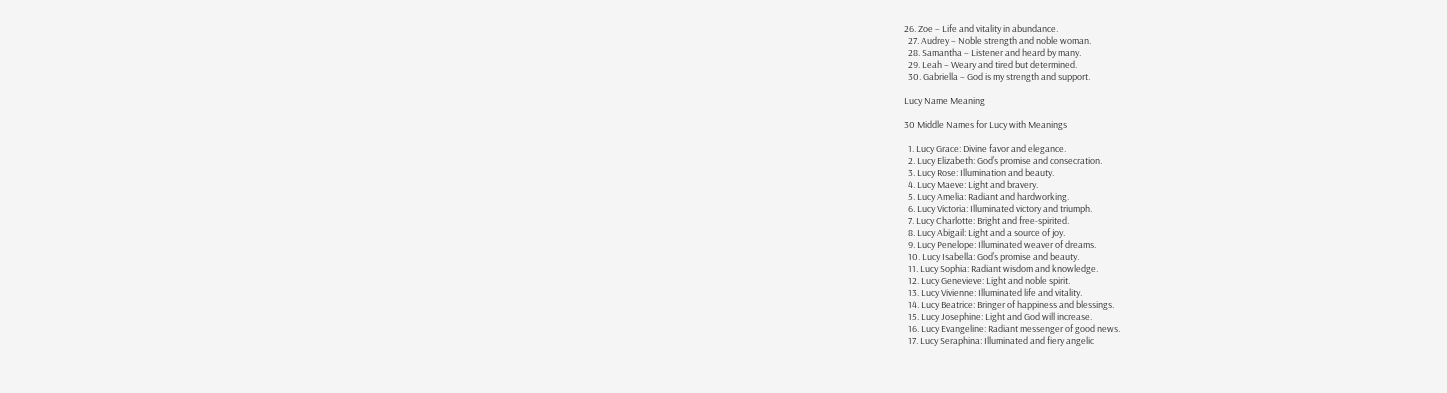26. Zoe – Life and vitality in abundance.
  27. Audrey – Noble strength and noble woman.
  28. Samantha – Listener and heard by many.
  29. Leah – Weary and tired but determined.
  30. Gabriella – God is my strength and support.

Lucy Name Meaning

30 Middle Names for Lucy with Meanings

  1. Lucy Grace: Divine favor and elegance.
  2. Lucy Elizabeth: God’s promise and consecration.
  3. Lucy Rose: Illumination and beauty.
  4. Lucy Maeve: Light and bravery.
  5. Lucy Amelia: Radiant and hardworking.
  6. Lucy Victoria: Illuminated victory and triumph.
  7. Lucy Charlotte: Bright and free-spirited.
  8. Lucy Abigail: Light and a source of joy.
  9. Lucy Penelope: Illuminated weaver of dreams.
  10. Lucy Isabella: God’s promise and beauty.
  11. Lucy Sophia: Radiant wisdom and knowledge.
  12. Lucy Genevieve: Light and noble spirit.
  13. Lucy Vivienne: Illuminated life and vitality.
  14. Lucy Beatrice: Bringer of happiness and blessings.
  15. Lucy Josephine: Light and God will increase.
  16. Lucy Evangeline: Radiant messenger of good news.
  17. Lucy Seraphina: Illuminated and fiery angelic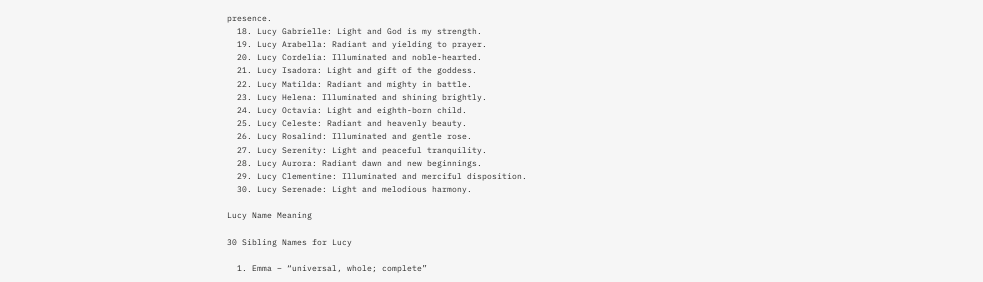presence.
  18. Lucy Gabrielle: Light and God is my strength.
  19. Lucy Arabella: Radiant and yielding to prayer.
  20. Lucy Cordelia: Illuminated and noble-hearted.
  21. Lucy Isadora: Light and gift of the goddess.
  22. Lucy Matilda: Radiant and mighty in battle.
  23. Lucy Helena: Illuminated and shining brightly.
  24. Lucy Octavia: Light and eighth-born child.
  25. Lucy Celeste: Radiant and heavenly beauty.
  26. Lucy Rosalind: Illuminated and gentle rose.
  27. Lucy Serenity: Light and peaceful tranquility.
  28. Lucy Aurora: Radiant dawn and new beginnings.
  29. Lucy Clementine: Illuminated and merciful disposition.
  30. Lucy Serenade: Light and melodious harmony.

Lucy Name Meaning

30 Sibling Names for Lucy

  1. Emma – “universal, whole; complete”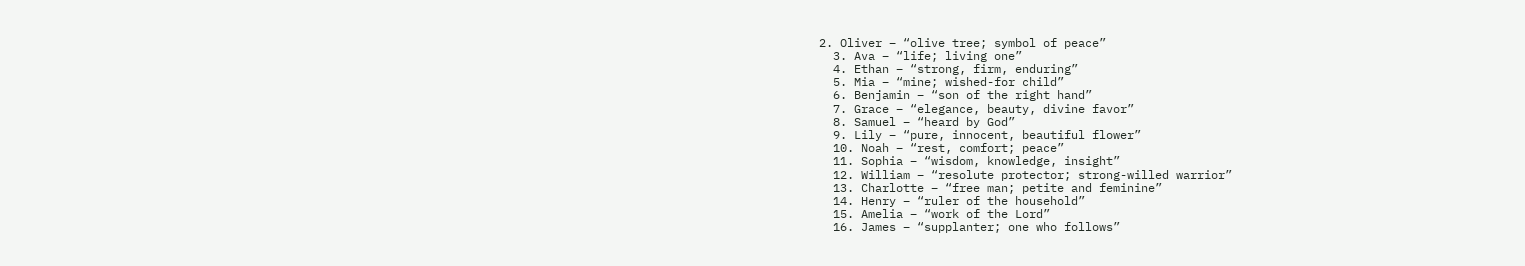2. Oliver – “olive tree; symbol of peace”
  3. Ava – “life; living one”
  4. Ethan – “strong, firm, enduring”
  5. Mia – “mine; wished-for child”
  6. Benjamin – “son of the right hand”
  7. Grace – “elegance, beauty, divine favor”
  8. Samuel – “heard by God”
  9. Lily – “pure, innocent, beautiful flower”
  10. Noah – “rest, comfort; peace”
  11. Sophia – “wisdom, knowledge, insight”
  12. William – “resolute protector; strong-willed warrior”
  13. Charlotte – “free man; petite and feminine”
  14. Henry – “ruler of the household”
  15. Amelia – “work of the Lord”
  16. James – “supplanter; one who follows”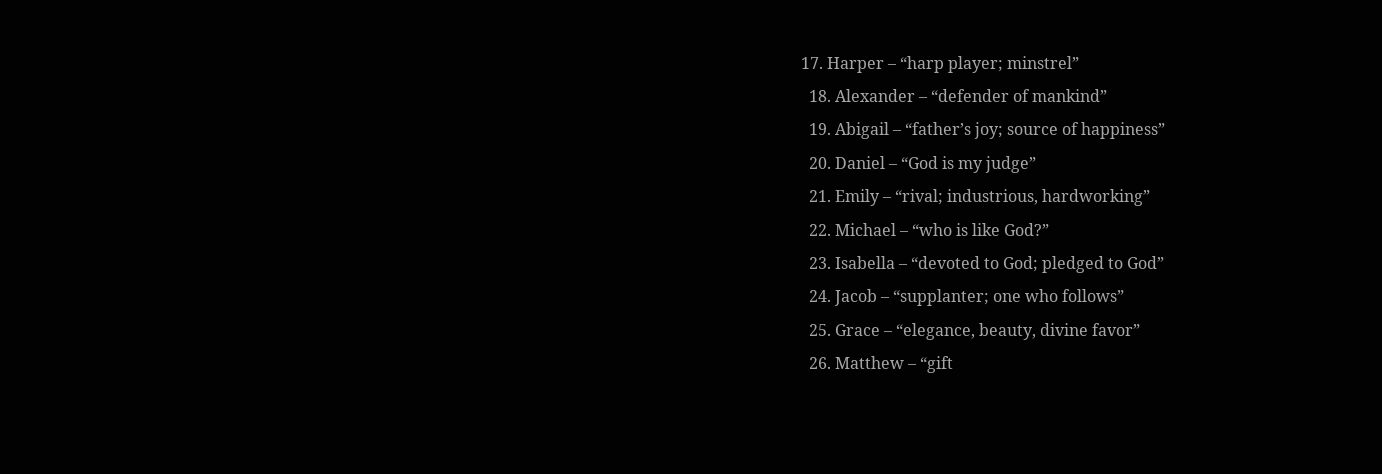17. Harper – “harp player; minstrel”
  18. Alexander – “defender of mankind”
  19. Abigail – “father’s joy; source of happiness”
  20. Daniel – “God is my judge”
  21. Emily – “rival; industrious, hardworking”
  22. Michael – “who is like God?”
  23. Isabella – “devoted to God; pledged to God”
  24. Jacob – “supplanter; one who follows”
  25. Grace – “elegance, beauty, divine favor”
  26. Matthew – “gift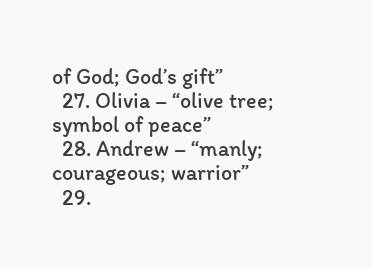of God; God’s gift”
  27. Olivia – “olive tree; symbol of peace”
  28. Andrew – “manly; courageous; warrior”
  29.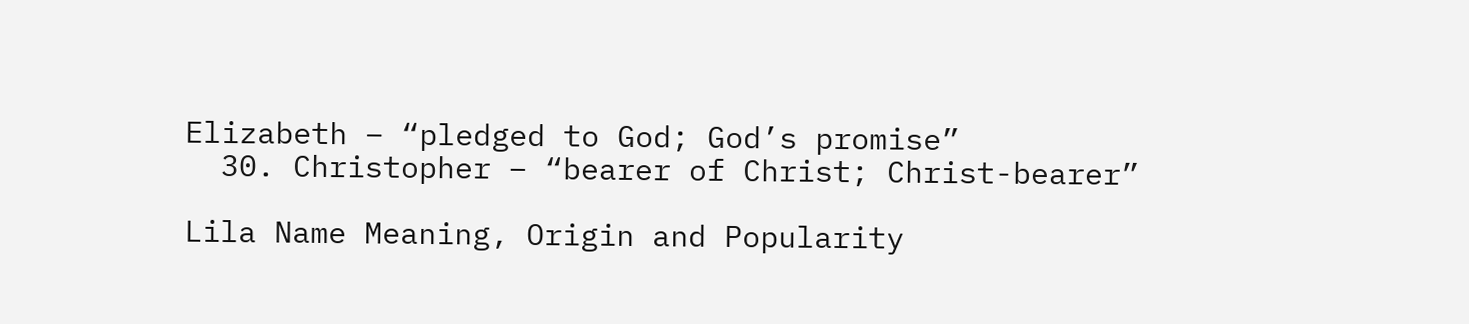Elizabeth – “pledged to God; God’s promise”
  30. Christopher – “bearer of Christ; Christ-bearer”

Lila Name Meaning, Origin and Popularity